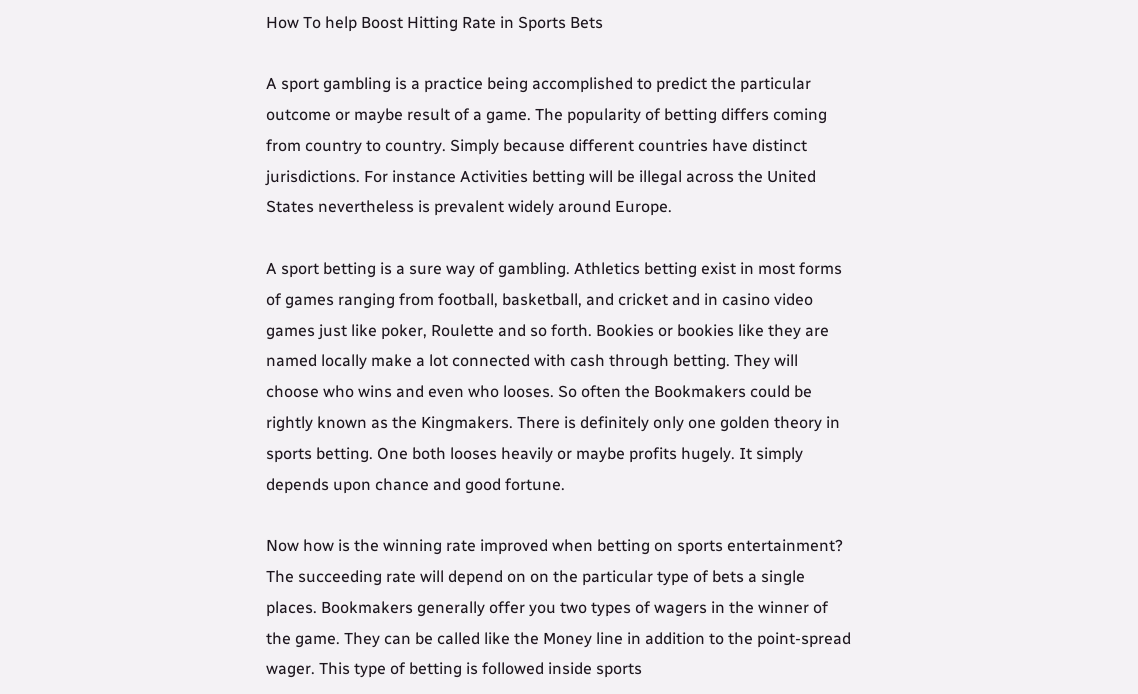How To help Boost Hitting Rate in Sports Bets

A sport gambling is a practice being accomplished to predict the particular outcome or maybe result of a game. The popularity of betting differs coming from country to country. Simply because different countries have distinct jurisdictions. For instance Activities betting will be illegal across the United States nevertheless is prevalent widely around Europe.

A sport betting is a sure way of gambling. Athletics betting exist in most forms of games ranging from football, basketball, and cricket and in casino video games just like poker, Roulette and so forth. Bookies or bookies like they are named locally make a lot connected with cash through betting. They will choose who wins and even who looses. So often the Bookmakers could be rightly known as the Kingmakers. There is definitely only one golden theory in sports betting. One both looses heavily or maybe profits hugely. It simply depends upon chance and good fortune.

Now how is the winning rate improved when betting on sports entertainment? The succeeding rate will depend on on the particular type of bets a single places. Bookmakers generally offer you two types of wagers in the winner of the game. They can be called like the Money line in addition to the point-spread wager. This type of betting is followed inside sports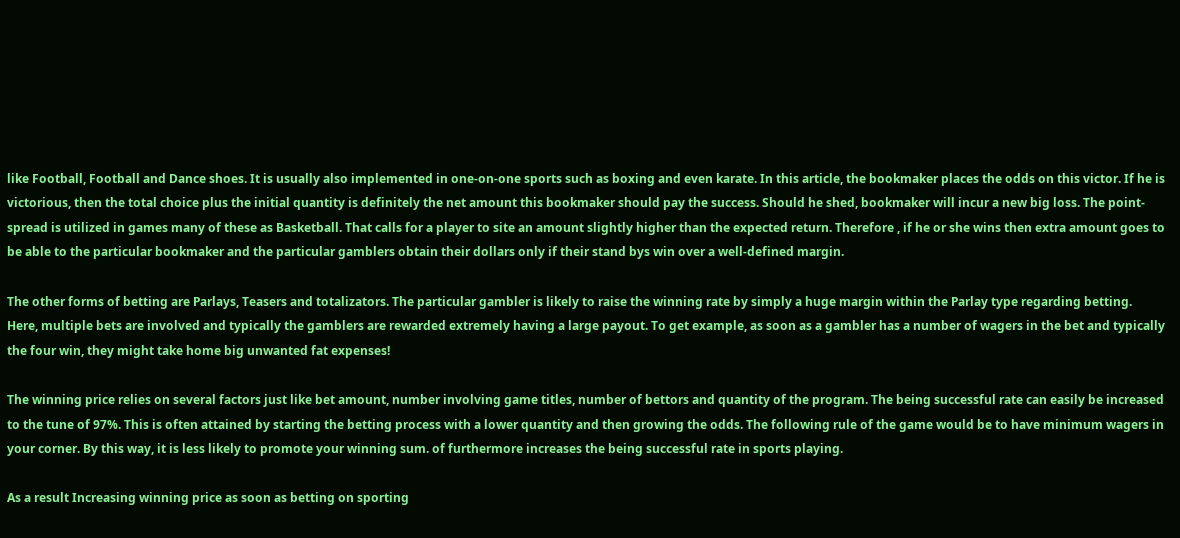like Football, Football and Dance shoes. It is usually also implemented in one-on-one sports such as boxing and even karate. In this article, the bookmaker places the odds on this victor. If he is victorious, then the total choice plus the initial quantity is definitely the net amount this bookmaker should pay the success. Should he shed, bookmaker will incur a new big loss. The point-spread is utilized in games many of these as Basketball. That calls for a player to site an amount slightly higher than the expected return. Therefore , if he or she wins then extra amount goes to be able to the particular bookmaker and the particular gamblers obtain their dollars only if their stand bys win over a well-defined margin.

The other forms of betting are Parlays, Teasers and totalizators. The particular gambler is likely to raise the winning rate by simply a huge margin within the Parlay type regarding betting. Here, multiple bets are involved and typically the gamblers are rewarded extremely having a large payout. To get example, as soon as a gambler has a number of wagers in the bet and typically the four win, they might take home big unwanted fat expenses!

The winning price relies on several factors just like bet amount, number involving game titles, number of bettors and quantity of the program. The being successful rate can easily be increased to the tune of 97%. This is often attained by starting the betting process with a lower quantity and then growing the odds. The following rule of the game would be to have minimum wagers in your corner. By this way, it is less likely to promote your winning sum. of furthermore increases the being successful rate in sports playing.

As a result Increasing winning price as soon as betting on sporting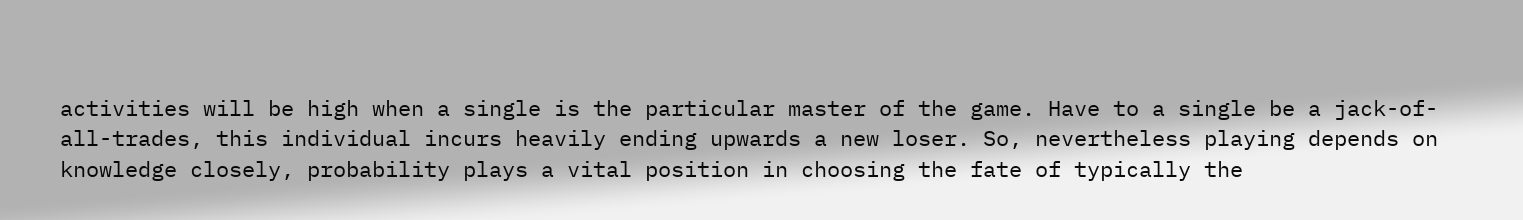activities will be high when a single is the particular master of the game. Have to a single be a jack-of-all-trades, this individual incurs heavily ending upwards a new loser. So, nevertheless playing depends on knowledge closely, probability plays a vital position in choosing the fate of typically the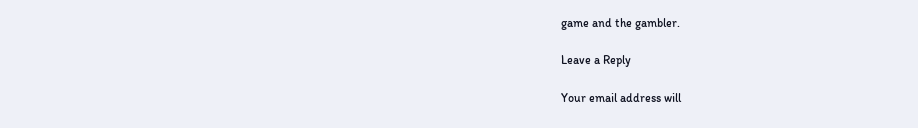game and the gambler.

Leave a Reply

Your email address will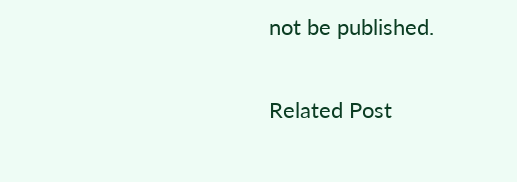not be published.

Related Post